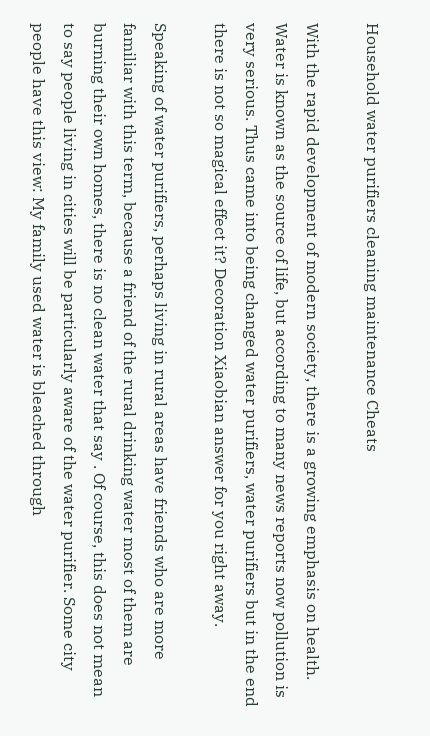Household water purifiers cleaning maintenance Cheats

With the rapid development of modern society, there is a growing emphasis on health. Water is known as the source of life, but according to many news reports now pollution is very serious. Thus came into being changed water purifiers, water purifiers but in the end there is not so magical effect it? Decoration Xiaobian answer for you right away.

Speaking of water purifiers, perhaps living in rural areas have friends who are more familiar with this term, because a friend of the rural drinking water most of them are burning their own homes, there is no clean water that say . Of course, this does not mean to say people living in cities will be particularly aware of the water purifier. Some city people have this view: My family used water is bleached through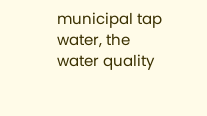municipal tap water, the water quality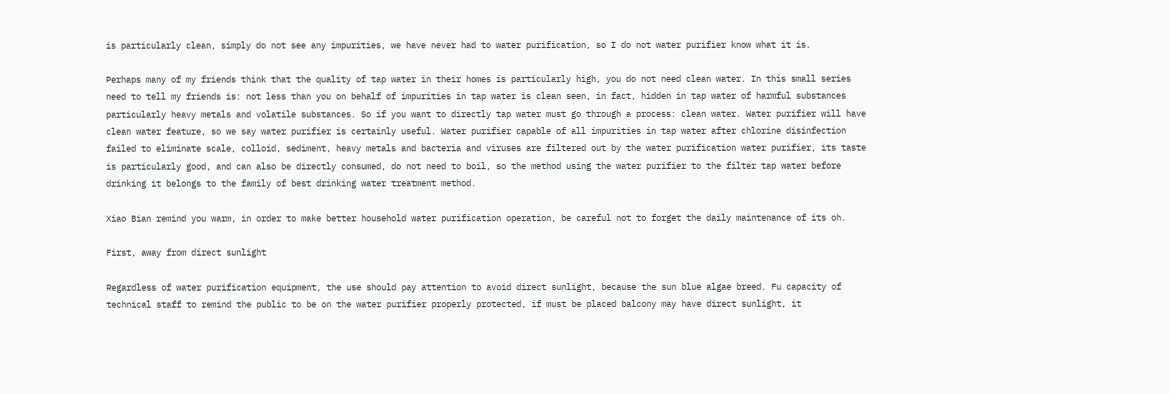is particularly clean, simply do not see any impurities, we have never had to water purification, so I do not water purifier know what it is.

Perhaps many of my friends think that the quality of tap water in their homes is particularly high, you do not need clean water. In this small series need to tell my friends is: not less than you on behalf of impurities in tap water is clean seen, in fact, hidden in tap water of harmful substances particularly heavy metals and volatile substances. So if you want to directly tap water must go through a process: clean water. Water purifier will have clean water feature, so we say water purifier is certainly useful. Water purifier capable of all impurities in tap water after chlorine disinfection failed to eliminate scale, colloid, sediment, heavy metals and bacteria and viruses are filtered out by the water purification water purifier, its taste is particularly good, and can also be directly consumed, do not need to boil, so the method using the water purifier to the filter tap water before drinking it belongs to the family of best drinking water treatment method.

Xiao Bian remind you warm, in order to make better household water purification operation, be careful not to forget the daily maintenance of its oh.

First, away from direct sunlight

Regardless of water purification equipment, the use should pay attention to avoid direct sunlight, because the sun blue algae breed. Fu capacity of technical staff to remind the public to be on the water purifier properly protected, if must be placed balcony may have direct sunlight, it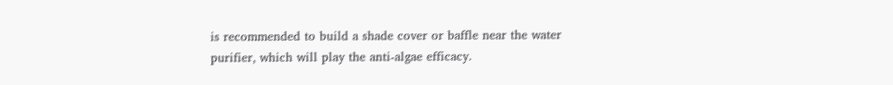is recommended to build a shade cover or baffle near the water purifier, which will play the anti-algae efficacy.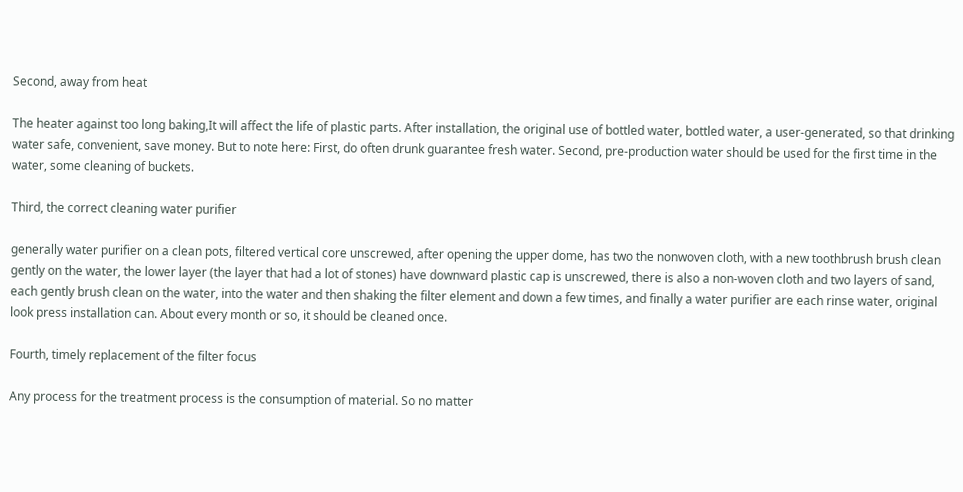Second, away from heat

The heater against too long baking,It will affect the life of plastic parts. After installation, the original use of bottled water, bottled water, a user-generated, so that drinking water safe, convenient, save money. But to note here: First, do often drunk guarantee fresh water. Second, pre-production water should be used for the first time in the water, some cleaning of buckets.

Third, the correct cleaning water purifier

generally water purifier on a clean pots, filtered vertical core unscrewed, after opening the upper dome, has two the nonwoven cloth, with a new toothbrush brush clean gently on the water, the lower layer (the layer that had a lot of stones) have downward plastic cap is unscrewed, there is also a non-woven cloth and two layers of sand, each gently brush clean on the water, into the water and then shaking the filter element and down a few times, and finally a water purifier are each rinse water, original look press installation can. About every month or so, it should be cleaned once.

Fourth, timely replacement of the filter focus

Any process for the treatment process is the consumption of material. So no matter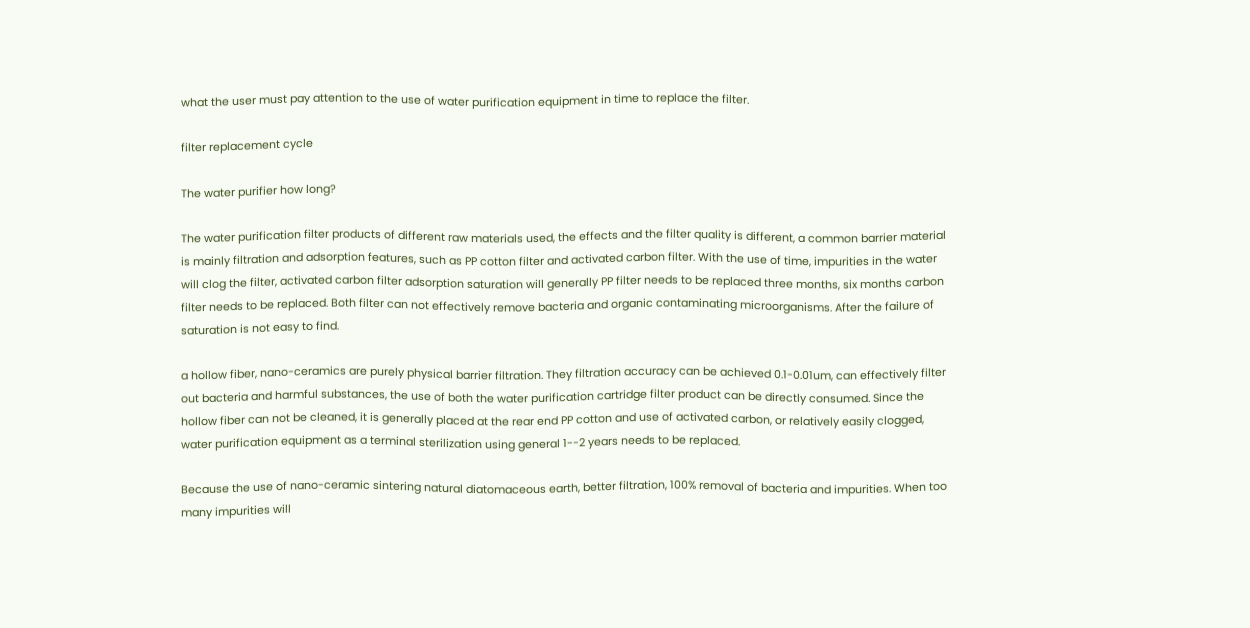what the user must pay attention to the use of water purification equipment in time to replace the filter.

filter replacement cycle

The water purifier how long?

The water purification filter products of different raw materials used, the effects and the filter quality is different, a common barrier material is mainly filtration and adsorption features, such as PP cotton filter and activated carbon filter. With the use of time, impurities in the water will clog the filter, activated carbon filter adsorption saturation will generally PP filter needs to be replaced three months, six months carbon filter needs to be replaced. Both filter can not effectively remove bacteria and organic contaminating microorganisms. After the failure of saturation is not easy to find.

a hollow fiber, nano-ceramics are purely physical barrier filtration. They filtration accuracy can be achieved 0.1-0.01um, can effectively filter out bacteria and harmful substances, the use of both the water purification cartridge filter product can be directly consumed. Since the hollow fiber can not be cleaned, it is generally placed at the rear end PP cotton and use of activated carbon, or relatively easily clogged, water purification equipment as a terminal sterilization using general 1--2 years needs to be replaced.

Because the use of nano-ceramic sintering natural diatomaceous earth, better filtration, 100% removal of bacteria and impurities. When too many impurities will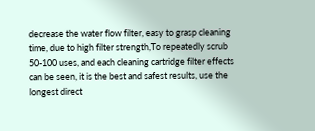decrease the water flow filter, easy to grasp cleaning time, due to high filter strength,To repeatedly scrub 50-100 uses, and each cleaning cartridge filter effects can be seen, it is the best and safest results, use the longest direct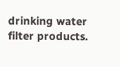drinking water filter products.